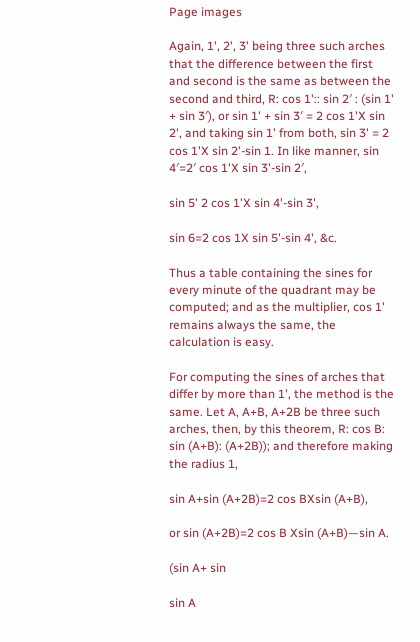Page images

Again, 1', 2', 3' being three such arches that the difference between the first and second is the same as between the second and third, R: cos 1':: sin 2′ : (sin 1' + sin 3′), or sin 1' + sin 3′ = 2 cos 1'X sin 2', and taking sin 1' from both, sin 3' = 2 cos 1'X sin 2'-sin 1. In like manner, sin 4′=2′ cos 1'X sin 3'-sin 2′,

sin 5' 2 cos 1'X sin 4'-sin 3',

sin 6=2 cos 1X sin 5'-sin 4', &c.

Thus a table containing the sines for every minute of the quadrant may be computed; and as the multiplier, cos 1' remains always the same, the calculation is easy.

For computing the sines of arches that differ by more than 1', the method is the same. Let A, A+B, A+2B be three such arches, then, by this theorem, R: cos B: sin (A+B): (A+2B)); and therefore making the radius 1,

sin A+sin (A+2B)=2 cos BXsin (A+B),

or sin (A+2B)=2 cos B Xsin (A+B)—sin A.

(sin A+ sin

sin A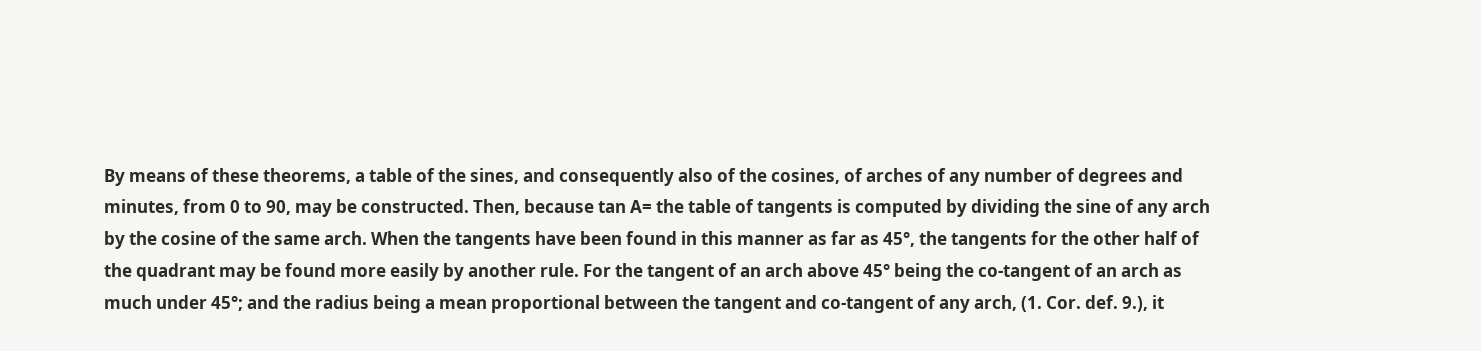By means of these theorems, a table of the sines, and consequently also of the cosines, of arches of any number of degrees and minutes, from 0 to 90, may be constructed. Then, because tan A= the table of tangents is computed by dividing the sine of any arch by the cosine of the same arch. When the tangents have been found in this manner as far as 45°, the tangents for the other half of the quadrant may be found more easily by another rule. For the tangent of an arch above 45° being the co-tangent of an arch as much under 45°; and the radius being a mean proportional between the tangent and co-tangent of any arch, (1. Cor. def. 9.), it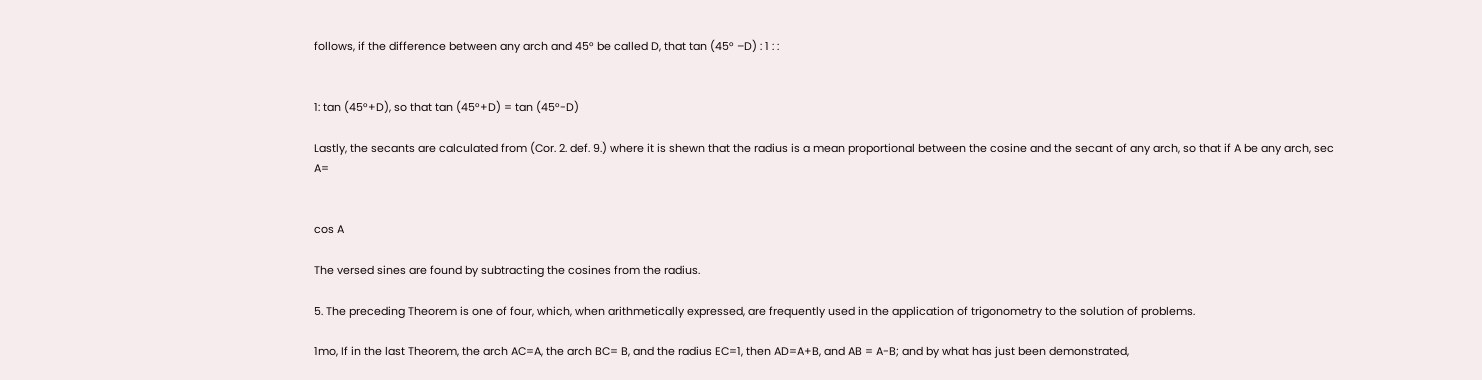follows, if the difference between any arch and 45° be called D, that tan (45° –D) : 1 : :


1: tan (45°+D), so that tan (45°+D) = tan (45°-D)

Lastly, the secants are calculated from (Cor. 2. def. 9.) where it is shewn that the radius is a mean proportional between the cosine and the secant of any arch, so that if A be any arch, sec A=


cos A

The versed sines are found by subtracting the cosines from the radius.

5. The preceding Theorem is one of four, which, when arithmetically expressed, are frequently used in the application of trigonometry to the solution of problems.

1mo, If in the last Theorem, the arch AC=A, the arch BC= B, and the radius EC=1, then AD=A+B, and AB = A-B; and by what has just been demonstrated,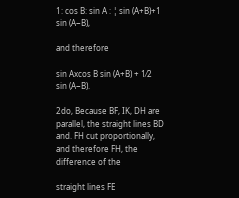1: cos B: sin A : ¦ sin (A+B)+1 sin (A−B),

and therefore

sin Axcos B sin (A+B) + 1⁄2 sin (A−B).

2do, Because BF, IK, DH are parallel, the straight lines BD and. FH cut proportionally, and therefore FH, the difference of the

straight lines FE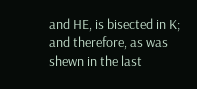and HE, is bisected in K; and therefore, as was shewn in the last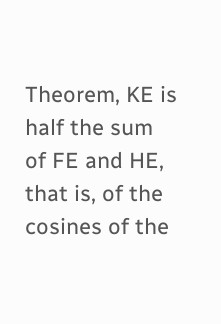Theorem, KE is half the sum of FE and HE, that is, of the cosines of the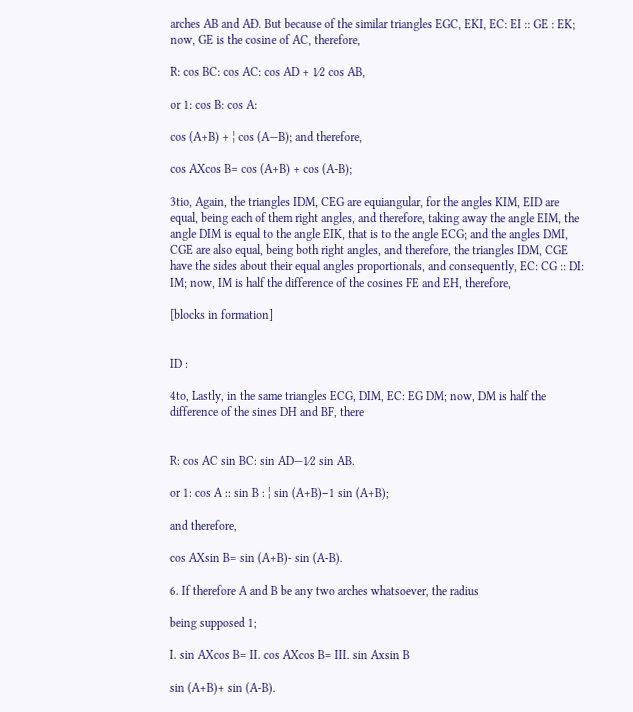arches AB and AÐ. But because of the similar triangles EGC, EKI, EC: EI :: GE : EK; now, GE is the cosine of AC, therefore,

R: cos BC: cos AC: cos AD + 1⁄2 cos AB,

or 1: cos B: cos A:

cos (A+B) + ¦ cos (A—B); and therefore,

cos AXcos B= cos (A+B) + cos (A-B);

3tio, Again, the triangles IDM, CEG are equiangular, for the angles KIM, EID are equal, being each of them right angles, and therefore, taking away the angle EIM, the angle DIM is equal to the angle EIK, that is to the angle ECG; and the angles DMI, CGE are also equal, being both right angles, and therefore, the triangles IDM, CGE have the sides about their equal angles proportionals, and consequently, EC: CG :: DI: IM; now, IM is half the difference of the cosines FE and EH, therefore,

[blocks in formation]


ID :

4to, Lastly, in the same triangles ECG, DIM, EC: EG DM; now, DM is half the difference of the sines DH and BF, there


R: cos AC sin BC: sin AD—1⁄2 sin AB.

or 1: cos A :: sin B : ¦ sin (A+B)−1 sin (A+B);

and therefore,

cos AXsin B= sin (A+B)- sin (A-B).

6. If therefore A and B be any two arches whatsoever, the radius

being supposed 1;

I. sin AXcos B= II. cos AXcos B= III. sin Axsin B

sin (A+B)+ sin (A-B).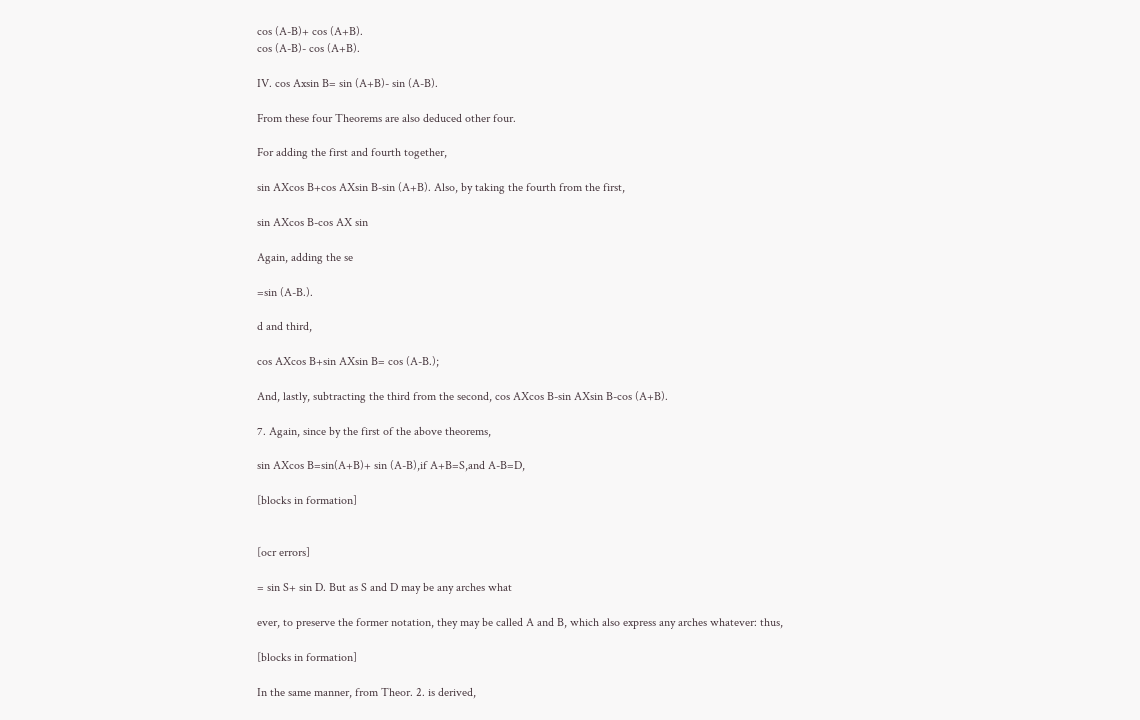cos (A-B)+ cos (A+B).
cos (A-B)- cos (A+B).

IV. cos Axsin B= sin (A+B)- sin (A-B).

From these four Theorems are also deduced other four.

For adding the first and fourth together,

sin AXcos B+cos AXsin B-sin (A+B). Also, by taking the fourth from the first,

sin AXcos B-cos AX sin

Again, adding the se

=sin (A-B.).

d and third,

cos AXcos B+sin AXsin B= cos (A-B.);

And, lastly, subtracting the third from the second, cos AXcos B-sin AXsin B-cos (A+B).

7. Again, since by the first of the above theorems,

sin AXcos B=sin(A+B)+ sin (A-B),if A+B=S,and A-B=D,

[blocks in formation]


[ocr errors]

= sin S+ sin D. But as S and D may be any arches what

ever, to preserve the former notation, they may be called A and B, which also express any arches whatever: thus,

[blocks in formation]

In the same manner, from Theor. 2. is derived,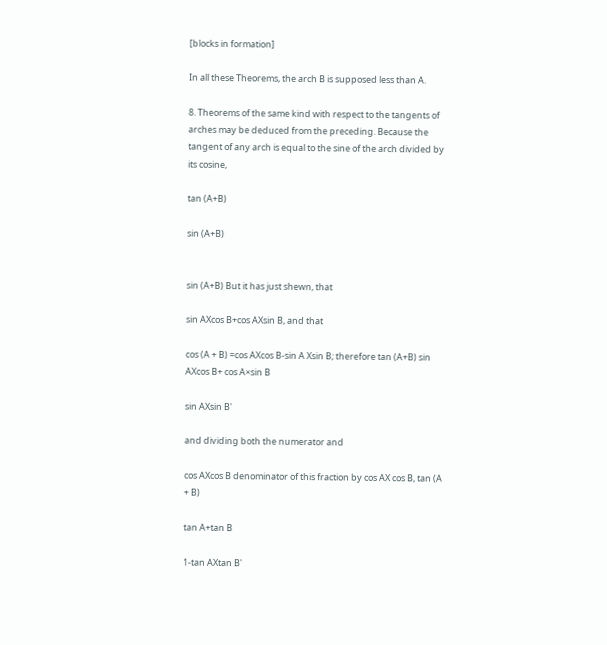[blocks in formation]

In all these Theorems, the arch B is supposed less than A.

8. Theorems of the same kind with respect to the tangents of arches may be deduced from the preceding. Because the tangent of any arch is equal to the sine of the arch divided by its cosine,

tan (A+B)

sin (A+B)


sin (A+B) But it has just shewn, that

sin AXcos B+cos AXsin B, and that

cos (A + B) =cos AXcos B-sin A Xsin B; therefore tan (A+B) sin AXcos B+ cos A×sin B

sin AXsin B'

and dividing both the numerator and

cos AXcos B denominator of this fraction by cos AX cos B, tan (A + B)

tan A+tan B

1-tan AXtan B'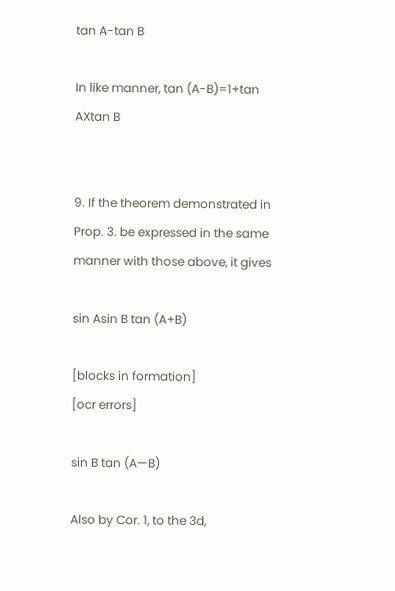tan A-tan B

In like manner, tan (A-B)=1+tan AXtan B


9. If the theorem demonstrated in Prop. 3. be expressed in the same manner with those above, it gives

sin Asin B tan (A+B)

[blocks in formation]
[ocr errors]

sin B tan (A—B)

Also by Cor. 1, to the 3d,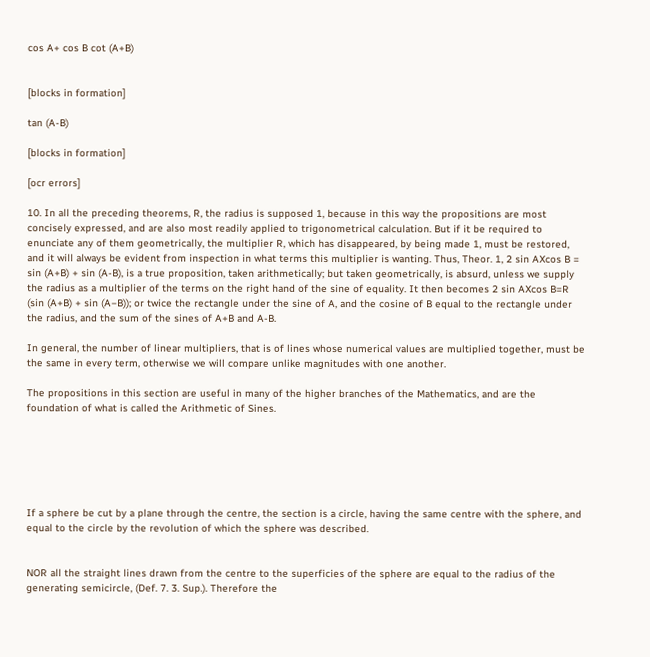cos A+ cos B cot (A+B)


[blocks in formation]

tan (A-B)

[blocks in formation]

[ocr errors]

10. In all the preceding theorems, R, the radius is supposed 1, because in this way the propositions are most concisely expressed, and are also most readily applied to trigonometrical calculation. But if it be required to enunciate any of them geometrically, the multiplier R, which has disappeared, by being made 1, must be restored, and it will always be evident from inspection in what terms this multiplier is wanting. Thus, Theor. 1, 2 sin AXcos B = sin (A+B) + sin (A-B), is a true proposition, taken arithmetically; but taken geometrically, is absurd, unless we supply the radius as a multiplier of the terms on the right hand of the sine of equality. It then becomes 2 sin AXcos B=R (sin (A+B) + sin (A−B)); or twice the rectangle under the sine of A, and the cosine of B equal to the rectangle under the radius, and the sum of the sines of A+B and A-B.

In general, the number of linear multipliers, that is of lines whose numerical values are multiplied together, must be the same in every term, otherwise we will compare unlike magnitudes with one another.

The propositions in this section are useful in many of the higher branches of the Mathematics, and are the foundation of what is called the Arithmetic of Sines.






If a sphere be cut by a plane through the centre, the section is a circle, having the same centre with the sphere, and equal to the circle by the revolution of which the sphere was described.


NOR all the straight lines drawn from the centre to the superficies of the sphere are equal to the radius of the generating semicircle, (Def. 7. 3. Sup.). Therefore the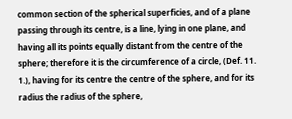common section of the spherical superficies, and of a plane passing through its centre, is a line, lying in one plane, and having all its points equally distant from the centre of the sphere; therefore it is the circumference of a circle, (Def. 11. 1.), having for its centre the centre of the sphere, and for its radius the radius of the sphere,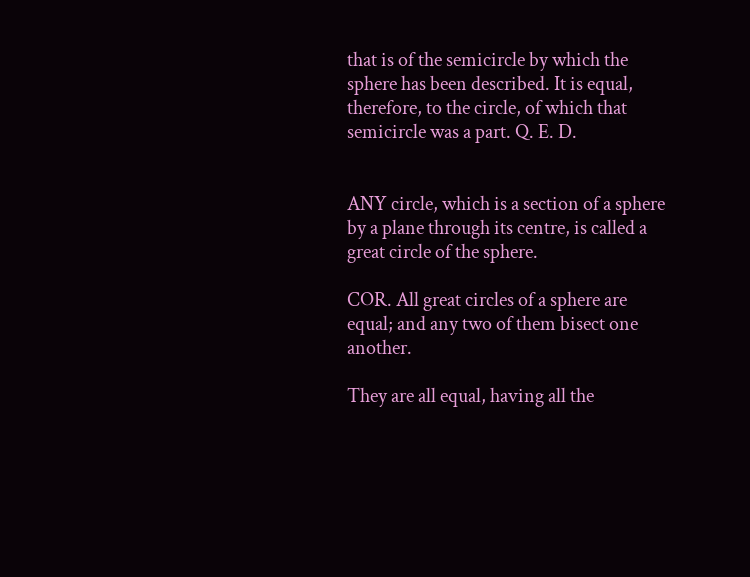that is of the semicircle by which the sphere has been described. It is equal, therefore, to the circle, of which that semicircle was a part. Q. E. D.


ANY circle, which is a section of a sphere by a plane through its centre, is called a great circle of the sphere.

COR. All great circles of a sphere are equal; and any two of them bisect one another.

They are all equal, having all the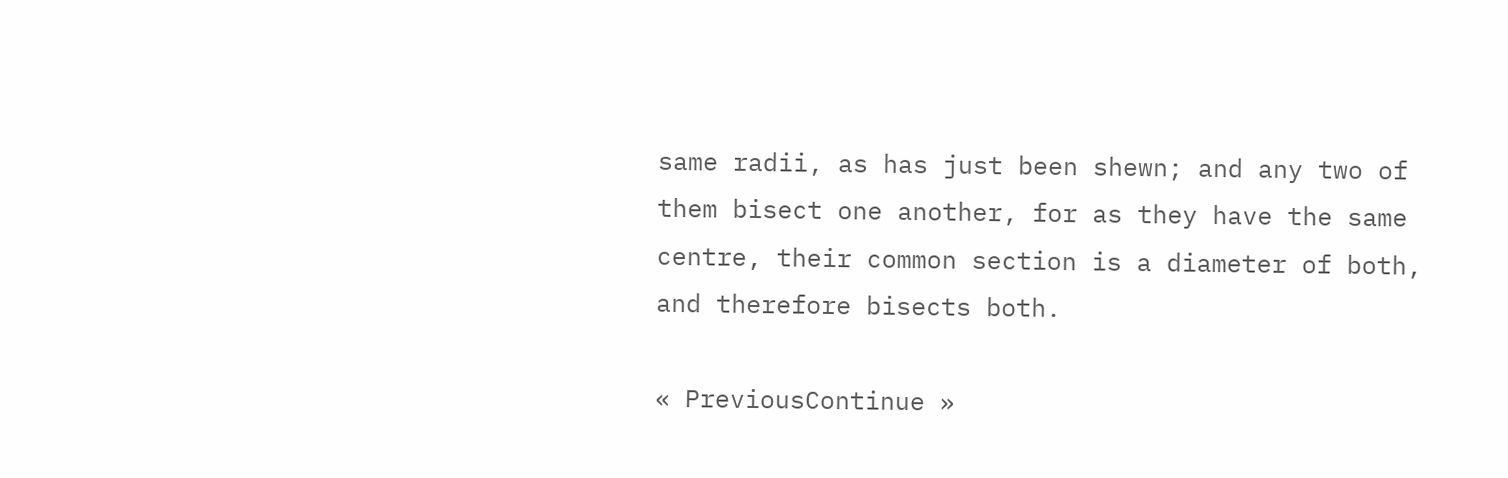same radii, as has just been shewn; and any two of them bisect one another, for as they have the same centre, their common section is a diameter of both, and therefore bisects both.

« PreviousContinue »